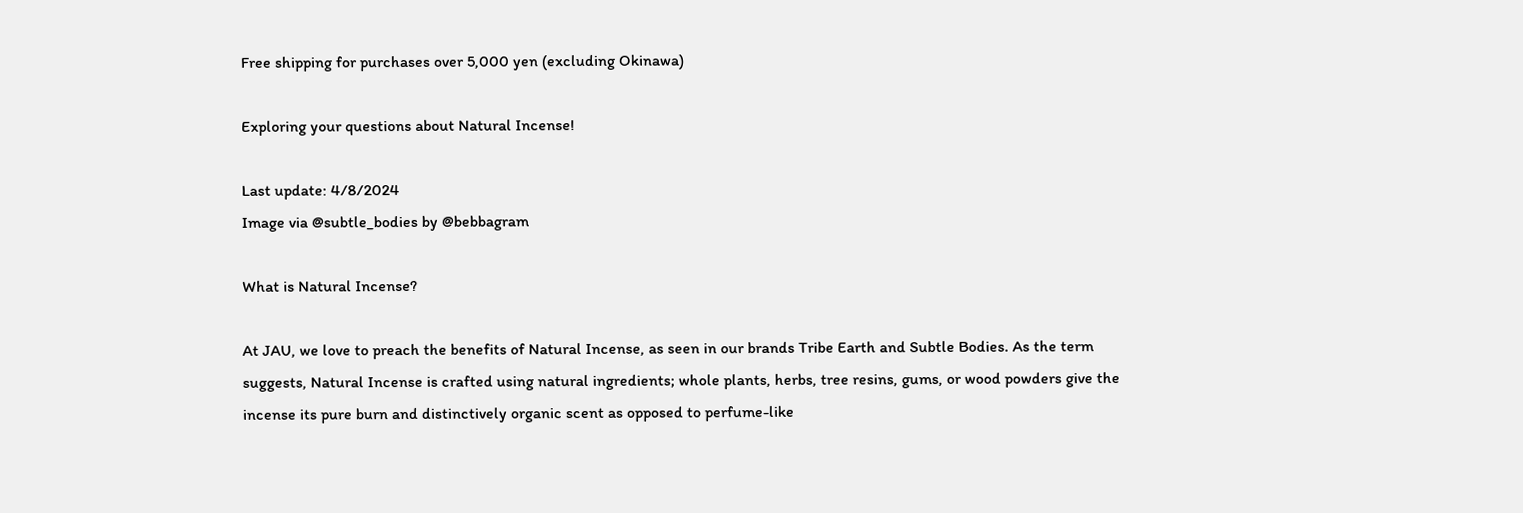Free shipping for purchases over 5,000 yen (excluding Okinawa)

Exploring your questions about Natural Incense!

Last update: 4/8/2024
Image via @subtle_bodies by @bebbagram

What is Natural Incense?

At JAU, we love to preach the benefits of Natural Incense, as seen in our brands Tribe Earth and Subtle Bodies. As the term suggests, Natural Incense is crafted using natural ingredients; whole plants, herbs, tree resins, gums, or wood powders give the incense its pure burn and distinctively organic scent as opposed to perfume-like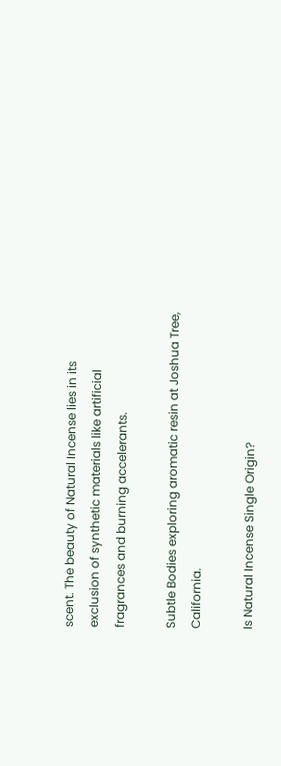scent. The beauty of Natural Incense lies in its exclusion of synthetic materials like artificial fragrances and burning accelerants.

Subtle Bodies exploring aromatic resin at Joshua Tree, California.

Is Natural Incense Single Origin?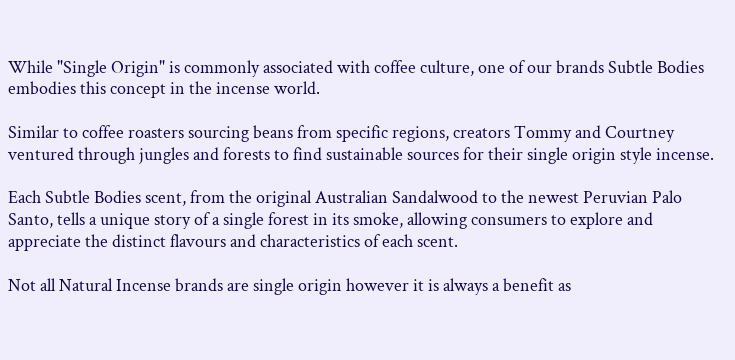While "Single Origin" is commonly associated with coffee culture, one of our brands Subtle Bodies embodies this concept in the incense world.

Similar to coffee roasters sourcing beans from specific regions, creators Tommy and Courtney ventured through jungles and forests to find sustainable sources for their single origin style incense.

Each Subtle Bodies scent, from the original Australian Sandalwood to the newest Peruvian Palo Santo, tells a unique story of a single forest in its smoke, allowing consumers to explore and appreciate the distinct flavours and characteristics of each scent.

Not all Natural Incense brands are single origin however it is always a benefit as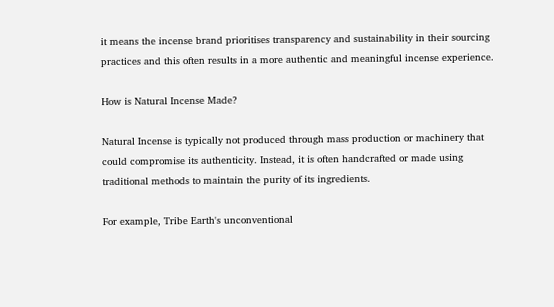it means the incense brand prioritises transparency and sustainability in their sourcing practices and this often results in a more authentic and meaningful incense experience.

How is Natural Incense Made?

Natural Incense is typically not produced through mass production or machinery that could compromise its authenticity. Instead, it is often handcrafted or made using traditional methods to maintain the purity of its ingredients.

For example, Tribe Earth's unconventional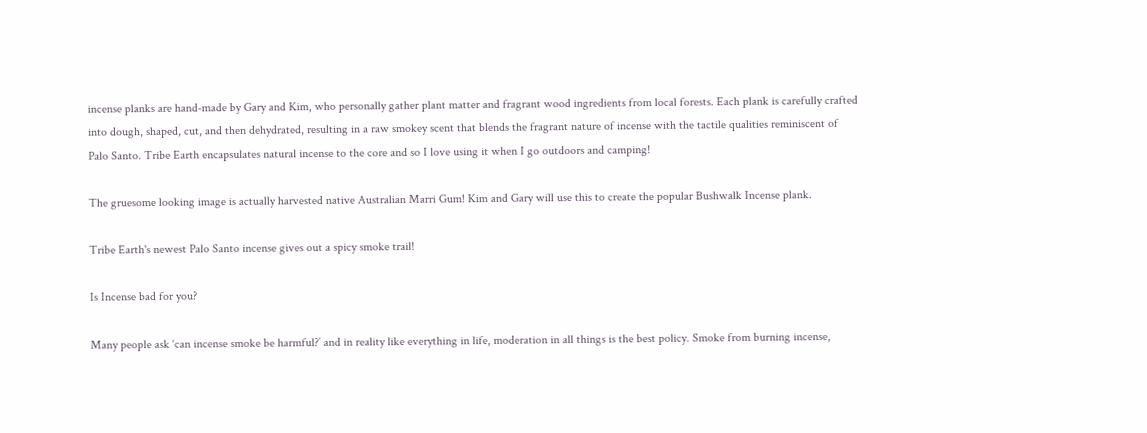incense planks are hand-made by Gary and Kim, who personally gather plant matter and fragrant wood ingredients from local forests. Each plank is carefully crafted into dough, shaped, cut, and then dehydrated, resulting in a raw smokey scent that blends the fragrant nature of incense with the tactile qualities reminiscent of Palo Santo. Tribe Earth encapsulates natural incense to the core and so I love using it when I go outdoors and camping!

The gruesome looking image is actually harvested native Australian Marri Gum! Kim and Gary will use this to create the popular Bushwalk Incense plank.

Tribe Earth's newest Palo Santo incense gives out a spicy smoke trail!

Is Incense bad for you?

Many people ask ‘can incense smoke be harmful?’ and in reality like everything in life, moderation in all things is the best policy. Smoke from burning incense,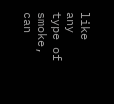like any type of smoke, can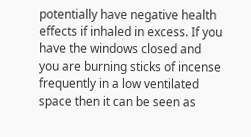potentially have negative health effects if inhaled in excess. If you have the windows closed and you are burning sticks of incense frequently in a low ventilated space then it can be seen as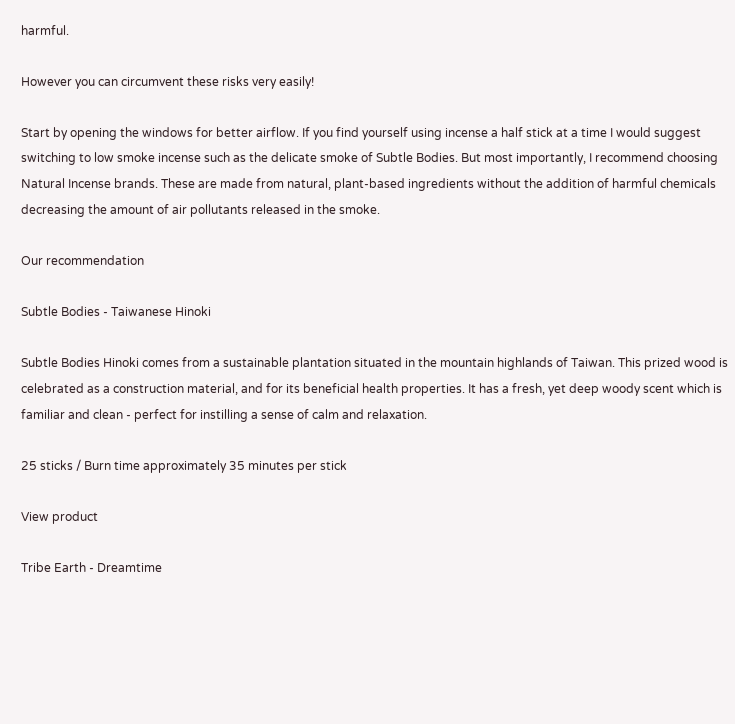harmful.

However you can circumvent these risks very easily!

Start by opening the windows for better airflow. If you find yourself using incense a half stick at a time I would suggest switching to low smoke incense such as the delicate smoke of Subtle Bodies. But most importantly, I recommend choosing Natural Incense brands. These are made from natural, plant-based ingredients without the addition of harmful chemicals decreasing the amount of air pollutants released in the smoke.

Our recommendation

Subtle Bodies - Taiwanese Hinoki

Subtle Bodies Hinoki comes from a sustainable plantation situated in the mountain highlands of Taiwan. This prized wood is celebrated as a construction material, and for its beneficial health properties. It has a fresh, yet deep woody scent which is familiar and clean - perfect for instilling a sense of calm and relaxation.

25 sticks / Burn time approximately 35 minutes per stick

View product

Tribe Earth - Dreamtime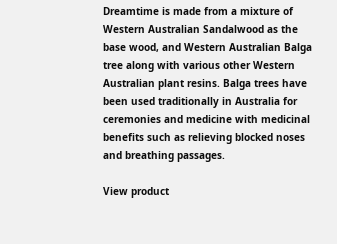Dreamtime is made from a mixture of Western Australian Sandalwood as the base wood, and Western Australian Balga tree along with various other Western Australian plant resins. Balga trees have been used traditionally in Australia for ceremonies and medicine with medicinal benefits such as relieving blocked noses and breathing passages.

View product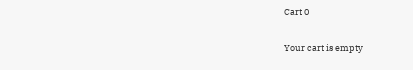Cart 0

Your cart is empty